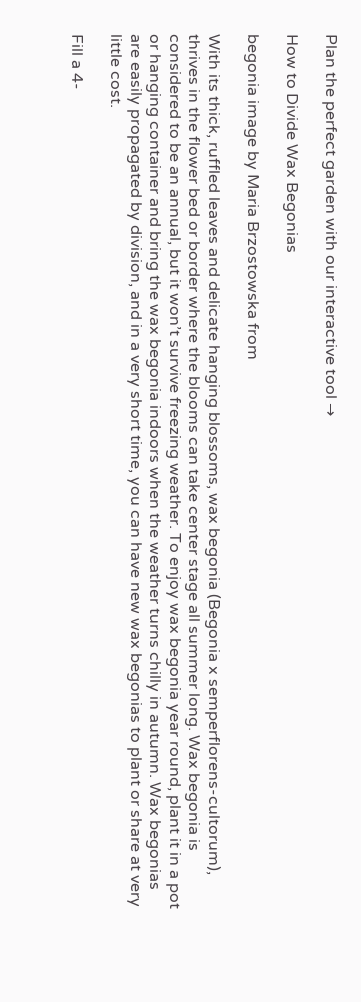Plan the perfect garden with our interactive tool →

How to Divide Wax Begonias

begonia image by Maria Brzostowska from

With its thick, ruffled leaves and delicate hanging blossoms, wax begonia (Begonia x semperflorens-cultorum), thrives in the flower bed or border where the blooms can take center stage all summer long. Wax begonia is considered to be an annual, but it won’t survive freezing weather. To enjoy wax begonia year round, plant it in a pot or hanging container and bring the wax begonia indoors when the weather turns chilly in autumn. Wax begonias are easily propagated by division, and in a very short time, you can have new wax begonias to plant or share at very little cost.

Fill a 4-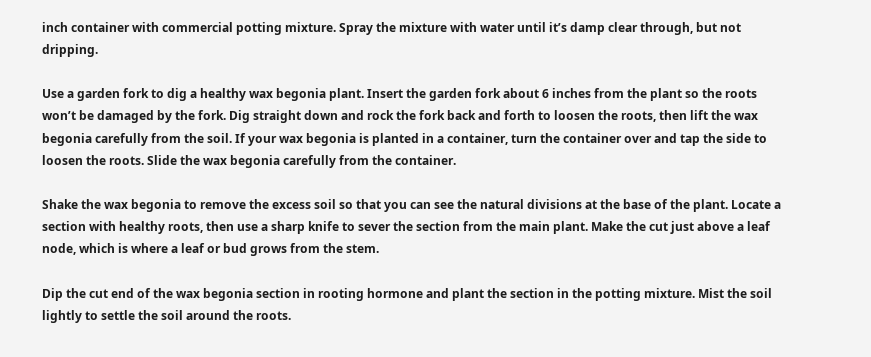inch container with commercial potting mixture. Spray the mixture with water until it’s damp clear through, but not dripping.

Use a garden fork to dig a healthy wax begonia plant. Insert the garden fork about 6 inches from the plant so the roots won’t be damaged by the fork. Dig straight down and rock the fork back and forth to loosen the roots, then lift the wax begonia carefully from the soil. If your wax begonia is planted in a container, turn the container over and tap the side to loosen the roots. Slide the wax begonia carefully from the container.

Shake the wax begonia to remove the excess soil so that you can see the natural divisions at the base of the plant. Locate a section with healthy roots, then use a sharp knife to sever the section from the main plant. Make the cut just above a leaf node, which is where a leaf or bud grows from the stem.

Dip the cut end of the wax begonia section in rooting hormone and plant the section in the potting mixture. Mist the soil lightly to settle the soil around the roots.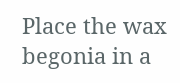Place the wax begonia in a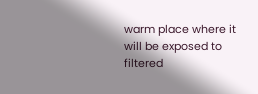warm place where it will be exposed to filtered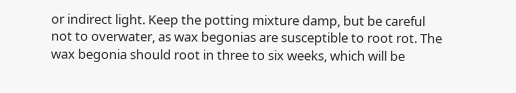or indirect light. Keep the potting mixture damp, but be careful not to overwater, as wax begonias are susceptible to root rot. The wax begonia should root in three to six weeks, which will be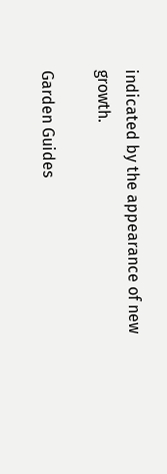indicated by the appearance of new growth.

Garden Guides